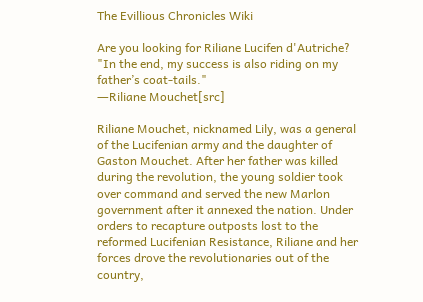The Evillious Chronicles Wiki

Are you looking for Riliane Lucifen d'Autriche?
"In the end, my success is also riding on my father’s coat-tails."
―Riliane Mouchet[src]

Riliane Mouchet, nicknamed Lily, was a general of the Lucifenian army and the daughter of Gaston Mouchet. After her father was killed during the revolution, the young soldier took over command and served the new Marlon government after it annexed the nation. Under orders to recapture outposts lost to the reformed Lucifenian Resistance, Riliane and her forces drove the revolutionaries out of the country,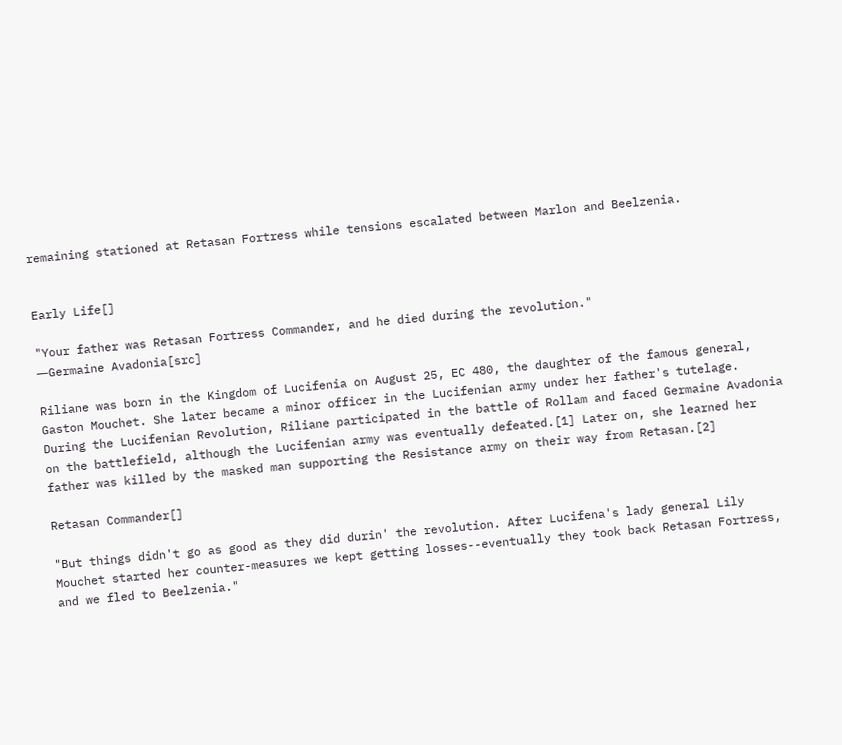remaining stationed at Retasan Fortress while tensions escalated between Marlon and Beelzenia.


Early Life[]

"Your father was Retasan Fortress Commander, and he died during the revolution."
―Germaine Avadonia[src]

Riliane was born in the Kingdom of Lucifenia on August 25, EC 480, the daughter of the famous general, Gaston Mouchet. She later became a minor officer in the Lucifenian army under her father's tutelage. During the Lucifenian Revolution, Riliane participated in the battle of Rollam and faced Germaine Avadonia on the battlefield, although the Lucifenian army was eventually defeated.[1] Later on, she learned her father was killed by the masked man supporting the Resistance army on their way from Retasan.[2]

Retasan Commander[]

"But things didn't go as good as they did durin' the revolution. After Lucifena's lady general Lily Mouchet started her counter-measures we kept getting losses--eventually they took back Retasan Fortress, and we fled to Beelzenia."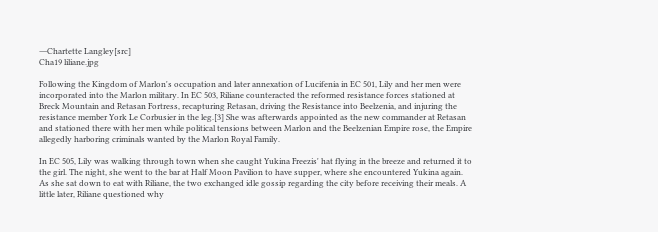―Chartette Langley[src]
Cha19 liliane.jpg

Following the Kingdom of Marlon's occupation and later annexation of Lucifenia in EC 501, Lily and her men were incorporated into the Marlon military. In EC 503, Riliane counteracted the reformed resistance forces stationed at Breck Mountain and Retasan Fortress, recapturing Retasan, driving the Resistance into Beelzenia, and injuring the resistance member York Le Corbusier in the leg.[3] She was afterwards appointed as the new commander at Retasan and stationed there with her men while political tensions between Marlon and the Beelzenian Empire rose, the Empire allegedly harboring criminals wanted by the Marlon Royal Family.

In EC 505, Lily was walking through town when she caught Yukina Freezis' hat flying in the breeze and returned it to the girl. The night, she went to the bar at Half Moon Pavilion to have supper, where she encountered Yukina again. As she sat down to eat with Riliane, the two exchanged idle gossip regarding the city before receiving their meals. A little later, Riliane questioned why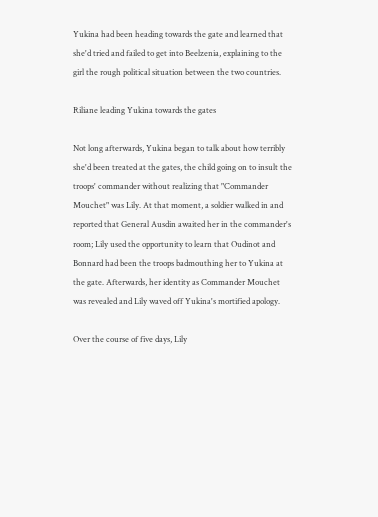Yukina had been heading towards the gate and learned that she'd tried and failed to get into Beelzenia, explaining to the girl the rough political situation between the two countries.

Riliane leading Yukina towards the gates

Not long afterwards, Yukina began to talk about how terribly she'd been treated at the gates, the child going on to insult the troops' commander without realizing that "Commander Mouchet" was Lily. At that moment, a soldier walked in and reported that General Ausdin awaited her in the commander's room; Lily used the opportunity to learn that Oudinot and Bonnard had been the troops badmouthing her to Yukina at the gate. Afterwards, her identity as Commander Mouchet was revealed and Lily waved off Yukina's mortified apology.

Over the course of five days, Lily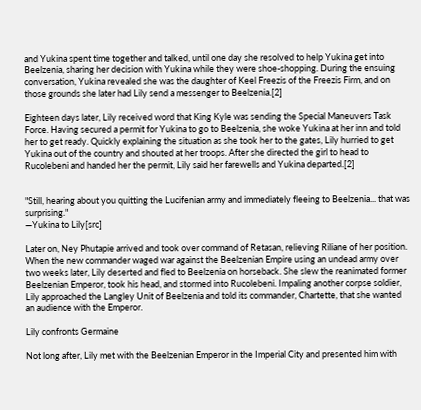and Yukina spent time together and talked, until one day she resolved to help Yukina get into Beelzenia, sharing her decision with Yukina while they were shoe-shopping. During the ensuing conversation, Yukina revealed she was the daughter of Keel Freezis of the Freezis Firm, and on those grounds she later had Lily send a messenger to Beelzenia.[2]

Eighteen days later, Lily received word that King Kyle was sending the Special Maneuvers Task Force. Having secured a permit for Yukina to go to Beelzenia, she woke Yukina at her inn and told her to get ready. Quickly explaining the situation as she took her to the gates, Lily hurried to get Yukina out of the country and shouted at her troops. After she directed the girl to head to Rucolebeni and handed her the permit, Lily said her farewells and Yukina departed.[2]


"Still, hearing about you quitting the Lucifenian army and immediately fleeing to Beelzenia... that was surprising."
―Yukina to Lily[src]

Later on, Ney Phutapie arrived and took over command of Retasan, relieving Riliane of her position. When the new commander waged war against the Beelzenian Empire using an undead army over two weeks later, Lily deserted and fled to Beelzenia on horseback. She slew the reanimated former Beelzenian Emperor, took his head, and stormed into Rucolebeni. Impaling another corpse soldier, Lily approached the Langley Unit of Beelzenia and told its commander, Chartette, that she wanted an audience with the Emperor.

Lily confronts Germaine

Not long after, Lily met with the Beelzenian Emperor in the Imperial City and presented him with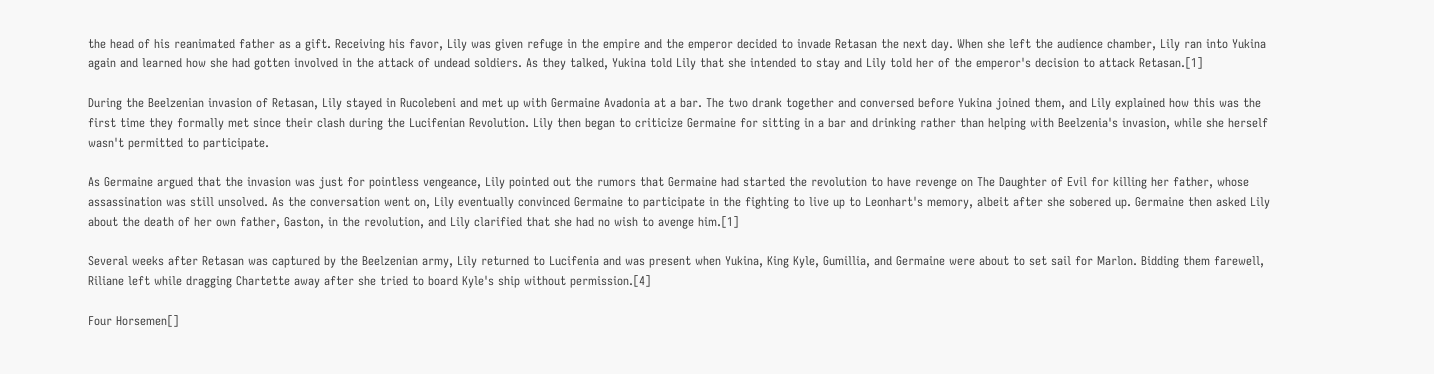the head of his reanimated father as a gift. Receiving his favor, Lily was given refuge in the empire and the emperor decided to invade Retasan the next day. When she left the audience chamber, Lily ran into Yukina again and learned how she had gotten involved in the attack of undead soldiers. As they talked, Yukina told Lily that she intended to stay and Lily told her of the emperor's decision to attack Retasan.[1]

During the Beelzenian invasion of Retasan, Lily stayed in Rucolebeni and met up with Germaine Avadonia at a bar. The two drank together and conversed before Yukina joined them, and Lily explained how this was the first time they formally met since their clash during the Lucifenian Revolution. Lily then began to criticize Germaine for sitting in a bar and drinking rather than helping with Beelzenia's invasion, while she herself wasn't permitted to participate.

As Germaine argued that the invasion was just for pointless vengeance, Lily pointed out the rumors that Germaine had started the revolution to have revenge on The Daughter of Evil for killing her father, whose assassination was still unsolved. As the conversation went on, Lily eventually convinced Germaine to participate in the fighting to live up to Leonhart's memory, albeit after she sobered up. Germaine then asked Lily about the death of her own father, Gaston, in the revolution, and Lily clarified that she had no wish to avenge him.[1]

Several weeks after Retasan was captured by the Beelzenian army, Lily returned to Lucifenia and was present when Yukina, King Kyle, Gumillia, and Germaine were about to set sail for Marlon. Bidding them farewell, Riliane left while dragging Chartette away after she tried to board Kyle's ship without permission.[4]

Four Horsemen[]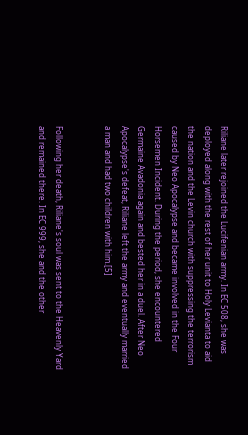Riliane later rejoined the Lucifenian army. In EC 508, she was deployed along with the rest of her unit to Holy Levianta to aid the nation and the Levin church with suppressing the terrorism caused by Neo Apocalypse and became involved in the Four Horsemen Incident. During the period, she encountered Germaine Avadonia again and bested her in a duel. After Neo Apocalypse's defeat, Riliane left the army and eventually married a man and had two children with him.[5]


Following her death, Riliane's soul was sent to the Heavenly Yard and remained there. In EC 999, she and the other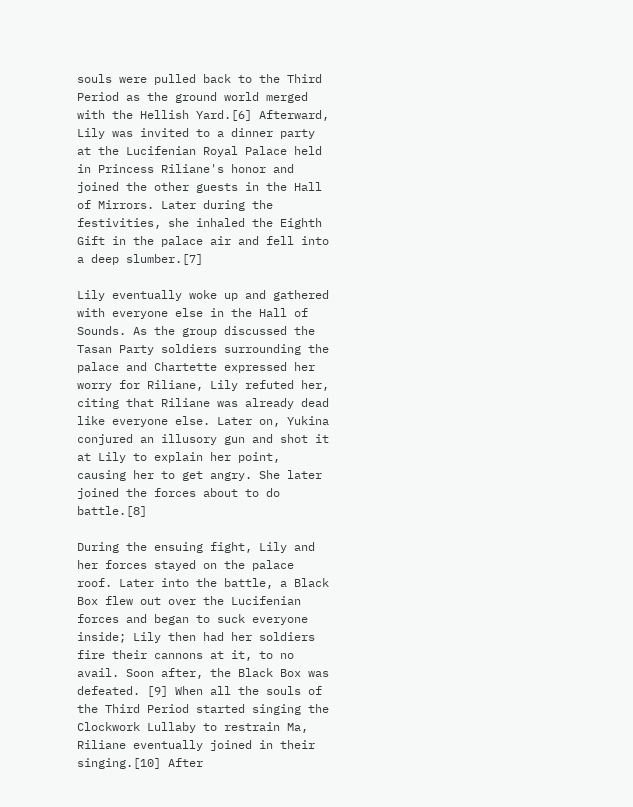souls were pulled back to the Third Period as the ground world merged with the Hellish Yard.[6] Afterward, Lily was invited to a dinner party at the Lucifenian Royal Palace held in Princess Riliane's honor and joined the other guests in the Hall of Mirrors. Later during the festivities, she inhaled the Eighth Gift in the palace air and fell into a deep slumber.[7]

Lily eventually woke up and gathered with everyone else in the Hall of Sounds. As the group discussed the Tasan Party soldiers surrounding the palace and Chartette expressed her worry for Riliane, Lily refuted her, citing that Riliane was already dead like everyone else. Later on, Yukina conjured an illusory gun and shot it at Lily to explain her point, causing her to get angry. She later joined the forces about to do battle.[8]

During the ensuing fight, Lily and her forces stayed on the palace roof. Later into the battle, a Black Box flew out over the Lucifenian forces and began to suck everyone inside; Lily then had her soldiers fire their cannons at it, to no avail. Soon after, the Black Box was defeated. [9] When all the souls of the Third Period started singing the Clockwork Lullaby to restrain Ma, Riliane eventually joined in their singing.[10] After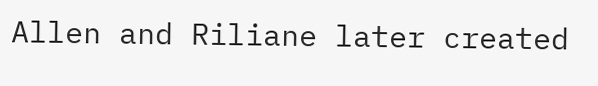Allen and Riliane later created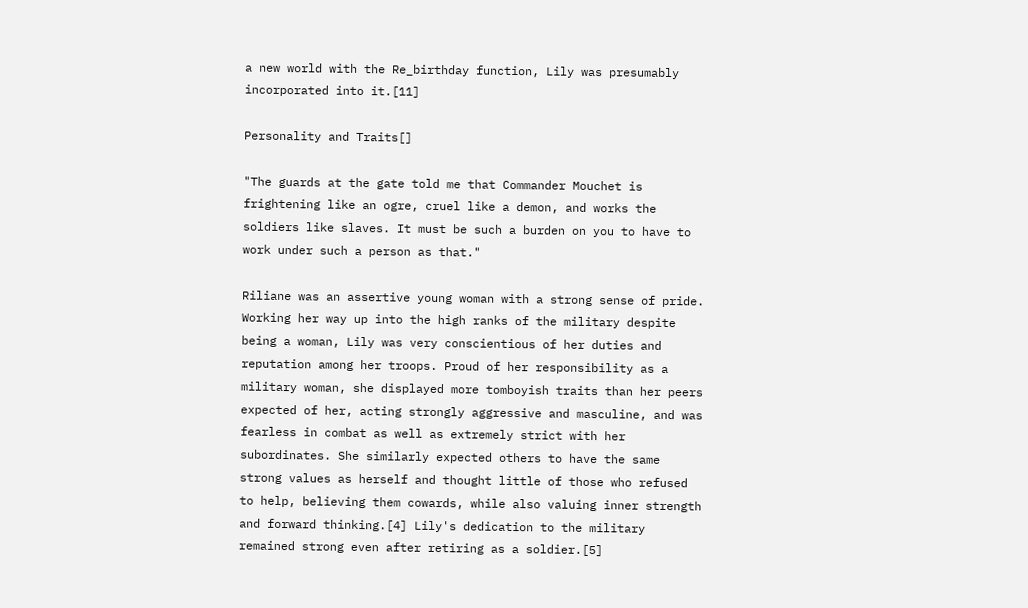a new world with the Re_birthday function, Lily was presumably incorporated into it.[11]

Personality and Traits[]

"The guards at the gate told me that Commander Mouchet is frightening like an ogre, cruel like a demon, and works the soldiers like slaves. It must be such a burden on you to have to work under such a person as that."

Riliane was an assertive young woman with a strong sense of pride. Working her way up into the high ranks of the military despite being a woman, Lily was very conscientious of her duties and reputation among her troops. Proud of her responsibility as a military woman, she displayed more tomboyish traits than her peers expected of her, acting strongly aggressive and masculine, and was fearless in combat as well as extremely strict with her subordinates. She similarly expected others to have the same strong values as herself and thought little of those who refused to help, believing them cowards, while also valuing inner strength and forward thinking.[4] Lily's dedication to the military remained strong even after retiring as a soldier.[5]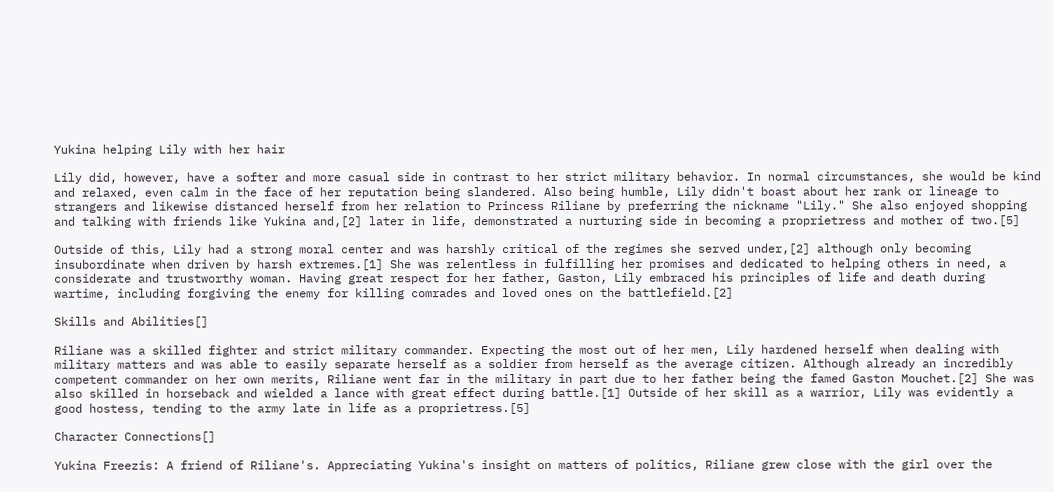Yukina helping Lily with her hair

Lily did, however, have a softer and more casual side in contrast to her strict military behavior. In normal circumstances, she would be kind and relaxed, even calm in the face of her reputation being slandered. Also being humble, Lily didn't boast about her rank or lineage to strangers and likewise distanced herself from her relation to Princess Riliane by preferring the nickname "Lily." She also enjoyed shopping and talking with friends like Yukina and,[2] later in life, demonstrated a nurturing side in becoming a proprietress and mother of two.[5]

Outside of this, Lily had a strong moral center and was harshly critical of the regimes she served under,[2] although only becoming insubordinate when driven by harsh extremes.[1] She was relentless in fulfilling her promises and dedicated to helping others in need, a considerate and trustworthy woman. Having great respect for her father, Gaston, Lily embraced his principles of life and death during wartime, including forgiving the enemy for killing comrades and loved ones on the battlefield.[2]

Skills and Abilities[]

Riliane was a skilled fighter and strict military commander. Expecting the most out of her men, Lily hardened herself when dealing with military matters and was able to easily separate herself as a soldier from herself as the average citizen. Although already an incredibly competent commander on her own merits, Riliane went far in the military in part due to her father being the famed Gaston Mouchet.[2] She was also skilled in horseback and wielded a lance with great effect during battle.[1] Outside of her skill as a warrior, Lily was evidently a good hostess, tending to the army late in life as a proprietress.[5]

Character Connections[]

Yukina Freezis: A friend of Riliane's. Appreciating Yukina's insight on matters of politics, Riliane grew close with the girl over the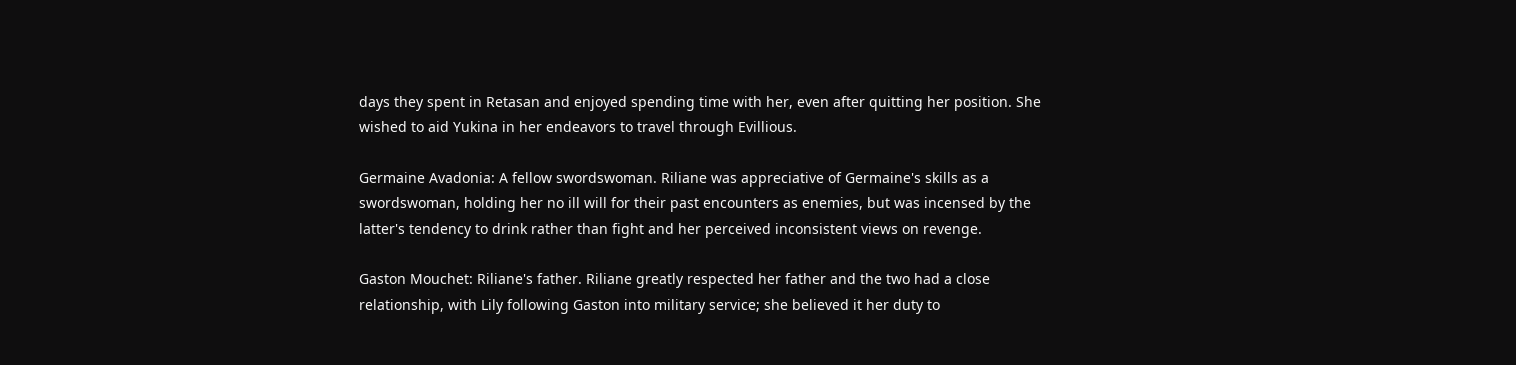days they spent in Retasan and enjoyed spending time with her, even after quitting her position. She wished to aid Yukina in her endeavors to travel through Evillious.

Germaine Avadonia: A fellow swordswoman. Riliane was appreciative of Germaine's skills as a swordswoman, holding her no ill will for their past encounters as enemies, but was incensed by the latter's tendency to drink rather than fight and her perceived inconsistent views on revenge.

Gaston Mouchet: Riliane's father. Riliane greatly respected her father and the two had a close relationship, with Lily following Gaston into military service; she believed it her duty to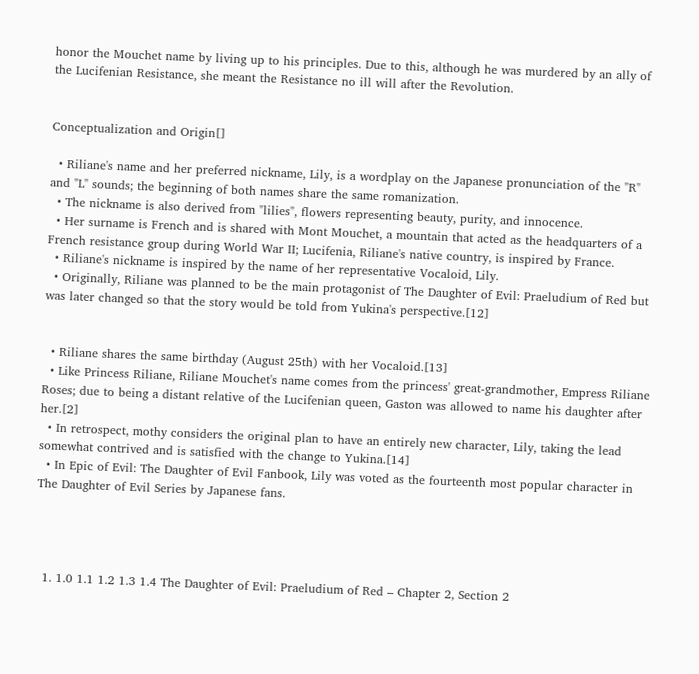honor the Mouchet name by living up to his principles. Due to this, although he was murdered by an ally of the Lucifenian Resistance, she meant the Resistance no ill will after the Revolution.


Conceptualization and Origin[]

  • Riliane's name and her preferred nickname, Lily, is a wordplay on the Japanese pronunciation of the "R" and "L" sounds; the beginning of both names share the same romanization.
  • The nickname is also derived from "lilies", flowers representing beauty, purity, and innocence.
  • Her surname is French and is shared with Mont Mouchet, a mountain that acted as the headquarters of a French resistance group during World War II; Lucifenia, Riliane's native country, is inspired by France.
  • Riliane's nickname is inspired by the name of her representative Vocaloid, Lily.
  • Originally, Riliane was planned to be the main protagonist of The Daughter of Evil: Praeludium of Red but was later changed so that the story would be told from Yukina's perspective.[12]


  • Riliane shares the same birthday (August 25th) with her Vocaloid.[13]
  • Like Princess Riliane, Riliane Mouchet's name comes from the princess' great-grandmother, Empress Riliane Roses; due to being a distant relative of the Lucifenian queen, Gaston was allowed to name his daughter after her.[2]
  • In retrospect, mothy considers the original plan to have an entirely new character, Lily, taking the lead somewhat contrived and is satisfied with the change to Yukina.[14]
  • In Epic of Evil: The Daughter of Evil Fanbook, Lily was voted as the fourteenth most popular character in The Daughter of Evil Series by Japanese fans.




  1. 1.0 1.1 1.2 1.3 1.4 The Daughter of Evil: Praeludium of Red – Chapter 2, Section 2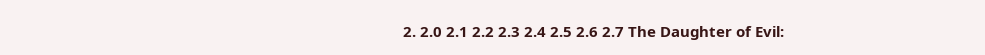2. 2.0 2.1 2.2 2.3 2.4 2.5 2.6 2.7 The Daughter of Evil: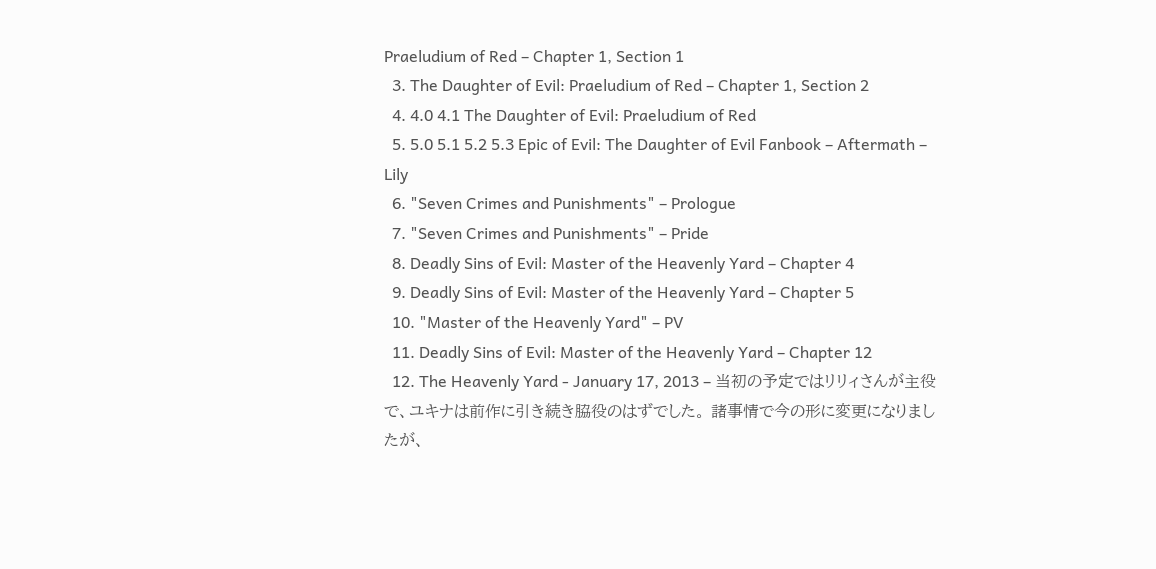Praeludium of Red – Chapter 1, Section 1
  3. The Daughter of Evil: Praeludium of Red – Chapter 1, Section 2
  4. 4.0 4.1 The Daughter of Evil: Praeludium of Red
  5. 5.0 5.1 5.2 5.3 Epic of Evil: The Daughter of Evil Fanbook – Aftermath – Lily
  6. "Seven Crimes and Punishments" – Prologue
  7. "Seven Crimes and Punishments" – Pride
  8. Deadly Sins of Evil: Master of the Heavenly Yard – Chapter 4
  9. Deadly Sins of Evil: Master of the Heavenly Yard – Chapter 5
  10. "Master of the Heavenly Yard" – PV
  11. Deadly Sins of Evil: Master of the Heavenly Yard – Chapter 12
  12. The Heavenly Yard - January 17, 2013 – 当初の予定ではリリィさんが主役で、ユキナは前作に引き続き脇役のはずでした。 諸事情で今の形に変更になりましたが、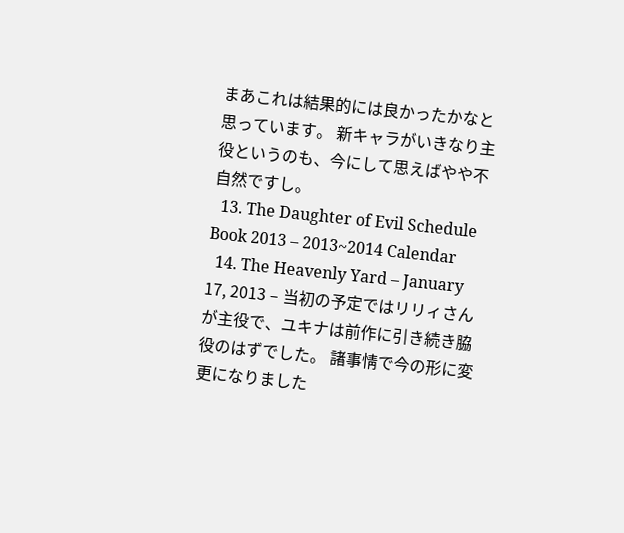まあこれは結果的には良かったかなと思っています。 新キャラがいきなり主役というのも、今にして思えばやや不自然ですし。
  13. The Daughter of Evil Schedule Book 2013 – 2013~2014 Calendar
  14. The Heavenly Yard – January 17, 2013 – 当初の予定ではリリィさんが主役で、ユキナは前作に引き続き脇役のはずでした。 諸事情で今の形に変更になりました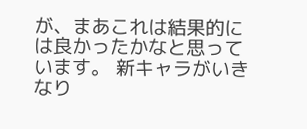が、まあこれは結果的には良かったかなと思っています。 新キャラがいきなり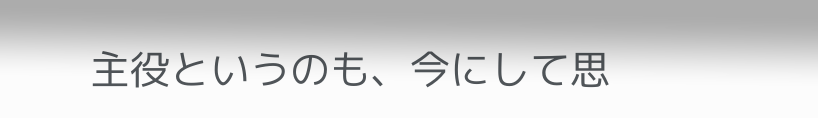主役というのも、今にして思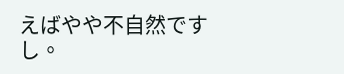えばやや不自然ですし。